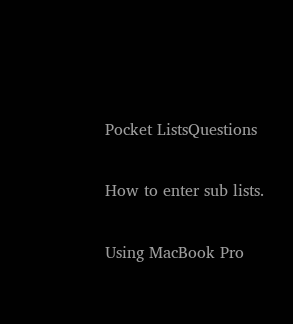Pocket ListsQuestions

How to enter sub lists.

Using MacBook Pro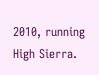2010, running High Sierra.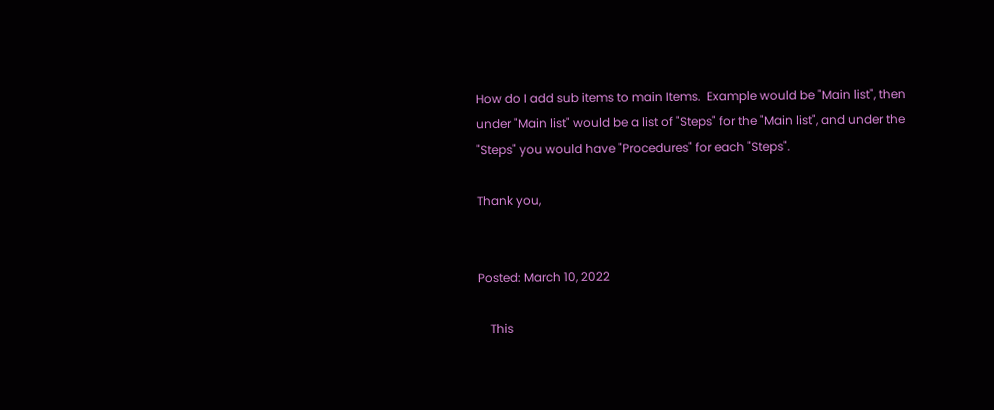How do I add sub items to main Items.  Example would be "Main list", then under "Main list" would be a list of "Steps" for the "Main list", and under the "Steps" you would have "Procedures" for each "Steps".

Thank you,


Posted: March 10, 2022

    This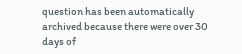question has been automatically archived because there were over 30 days of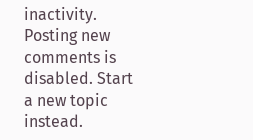inactivity. Posting new comments is disabled. Start a new topic instead.